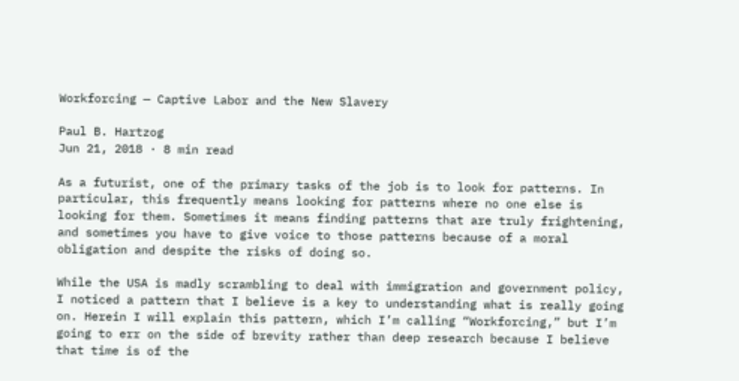Workforcing — Captive Labor and the New Slavery

Paul B. Hartzog
Jun 21, 2018 · 8 min read

As a futurist, one of the primary tasks of the job is to look for patterns. In particular, this frequently means looking for patterns where no one else is looking for them. Sometimes it means finding patterns that are truly frightening, and sometimes you have to give voice to those patterns because of a moral obligation and despite the risks of doing so.

While the USA is madly scrambling to deal with immigration and government policy, I noticed a pattern that I believe is a key to understanding what is really going on. Herein I will explain this pattern, which I’m calling “Workforcing,” but I’m going to err on the side of brevity rather than deep research because I believe that time is of the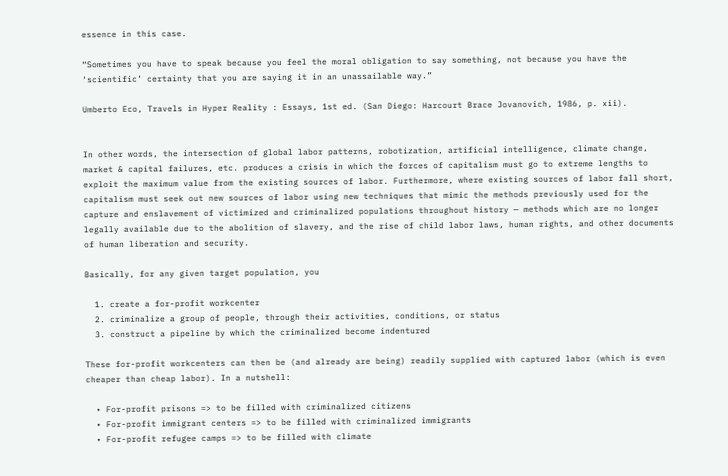essence in this case.

“Sometimes you have to speak because you feel the moral obligation to say something, not because you have the ‘scientific’ certainty that you are saying it in an unassailable way.”

Umberto Eco, Travels in Hyper Reality : Essays, 1st ed. (San Diego: Harcourt Brace Jovanovich, 1986, p. xii).


In other words, the intersection of global labor patterns, robotization, artificial intelligence, climate change, market & capital failures, etc. produces a crisis in which the forces of capitalism must go to extreme lengths to exploit the maximum value from the existing sources of labor. Furthermore, where existing sources of labor fall short, capitalism must seek out new sources of labor using new techniques that mimic the methods previously used for the capture and enslavement of victimized and criminalized populations throughout history — methods which are no longer legally available due to the abolition of slavery, and the rise of child labor laws, human rights, and other documents of human liberation and security.

Basically, for any given target population, you

  1. create a for-profit workcenter
  2. criminalize a group of people, through their activities, conditions, or status
  3. construct a pipeline by which the criminalized become indentured

These for-profit workcenters can then be (and already are being) readily supplied with captured labor (which is even cheaper than cheap labor). In a nutshell:

  • For-profit prisons => to be filled with criminalized citizens
  • For-profit immigrant centers => to be filled with criminalized immigrants
  • For-profit refugee camps => to be filled with climate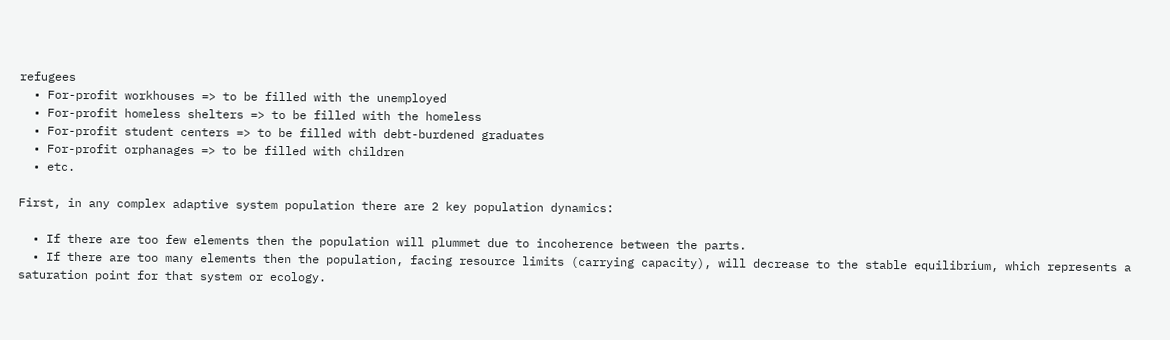refugees
  • For-profit workhouses => to be filled with the unemployed
  • For-profit homeless shelters => to be filled with the homeless
  • For-profit student centers => to be filled with debt-burdened graduates
  • For-profit orphanages => to be filled with children
  • etc.

First, in any complex adaptive system population there are 2 key population dynamics:

  • If there are too few elements then the population will plummet due to incoherence between the parts.
  • If there are too many elements then the population, facing resource limits (carrying capacity), will decrease to the stable equilibrium, which represents a saturation point for that system or ecology.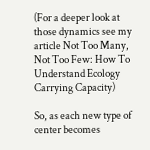(For a deeper look at those dynamics see my article Not Too Many, Not Too Few: How To Understand Ecology Carrying Capacity)

So, as each new type of center becomes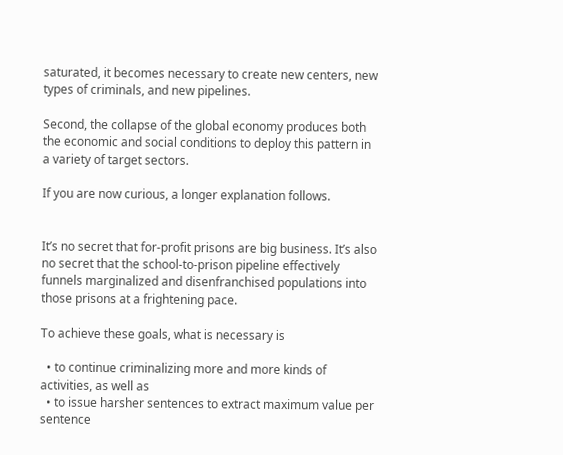saturated, it becomes necessary to create new centers, new types of criminals, and new pipelines.

Second, the collapse of the global economy produces both the economic and social conditions to deploy this pattern in a variety of target sectors.

If you are now curious, a longer explanation follows.


It’s no secret that for-profit prisons are big business. It’s also no secret that the school-to-prison pipeline effectively funnels marginalized and disenfranchised populations into those prisons at a frightening pace.

To achieve these goals, what is necessary is

  • to continue criminalizing more and more kinds of activities, as well as
  • to issue harsher sentences to extract maximum value per sentence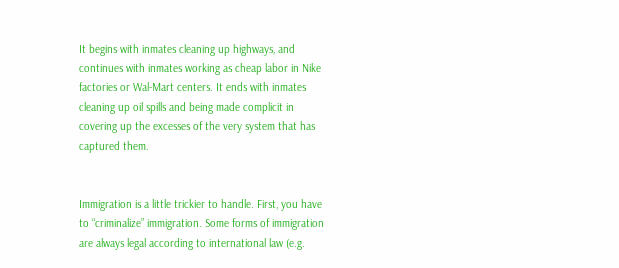It begins with inmates cleaning up highways, and continues with inmates working as cheap labor in Nike factories or Wal-Mart centers. It ends with inmates cleaning up oil spills and being made complicit in covering up the excesses of the very system that has captured them.


Immigration is a little trickier to handle. First, you have to “criminalize” immigration. Some forms of immigration are always legal according to international law (e.g.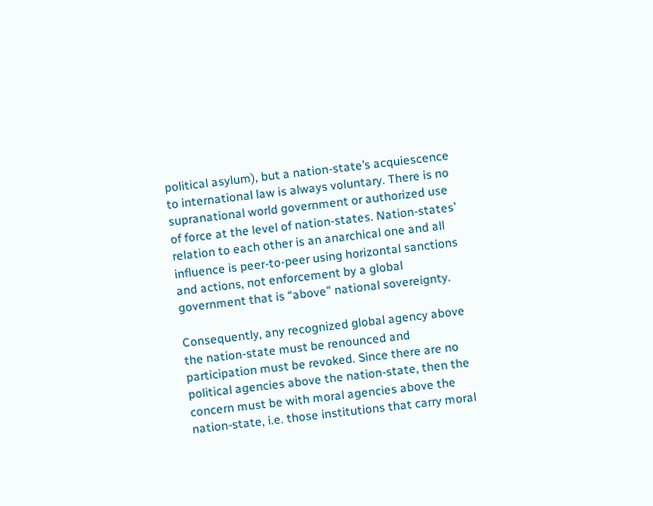political asylum), but a nation-state’s acquiescence to international law is always voluntary. There is no supranational world government or authorized use of force at the level of nation-states. Nation-states’ relation to each other is an anarchical one and all influence is peer-to-peer using horizontal sanctions and actions, not enforcement by a global government that is “above” national sovereignty.

Consequently, any recognized global agency above the nation-state must be renounced and participation must be revoked. Since there are no political agencies above the nation-state, then the concern must be with moral agencies above the nation-state, i.e. those institutions that carry moral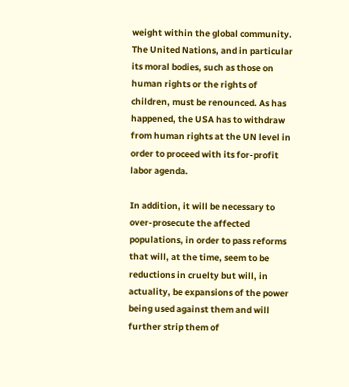weight within the global community. The United Nations, and in particular its moral bodies, such as those on human rights or the rights of children, must be renounced. As has happened, the USA has to withdraw from human rights at the UN level in order to proceed with its for-profit labor agenda.

In addition, it will be necessary to over-prosecute the affected populations, in order to pass reforms that will, at the time, seem to be reductions in cruelty but will, in actuality, be expansions of the power being used against them and will further strip them of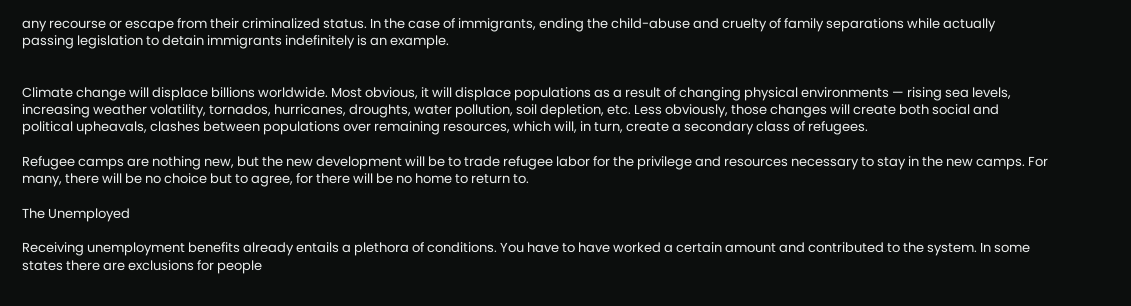any recourse or escape from their criminalized status. In the case of immigrants, ending the child-abuse and cruelty of family separations while actually passing legislation to detain immigrants indefinitely is an example.


Climate change will displace billions worldwide. Most obvious, it will displace populations as a result of changing physical environments — rising sea levels, increasing weather volatility, tornados, hurricanes, droughts, water pollution, soil depletion, etc. Less obviously, those changes will create both social and political upheavals, clashes between populations over remaining resources, which will, in turn, create a secondary class of refugees.

Refugee camps are nothing new, but the new development will be to trade refugee labor for the privilege and resources necessary to stay in the new camps. For many, there will be no choice but to agree, for there will be no home to return to.

The Unemployed

Receiving unemployment benefits already entails a plethora of conditions. You have to have worked a certain amount and contributed to the system. In some states there are exclusions for people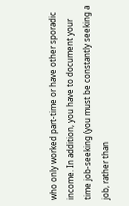who only worked part-time or have other sporadic income. In addition, you have to document your time job-seeking (you must be constantly seeking a job, rather than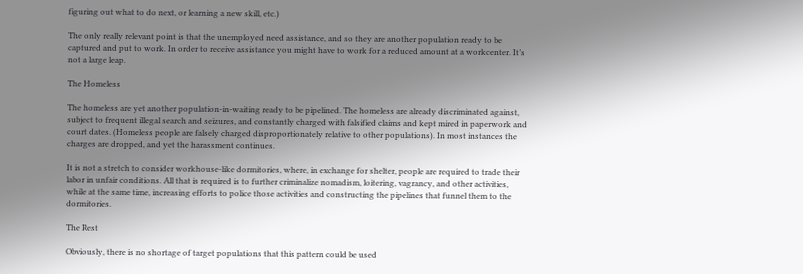figuring out what to do next, or learning a new skill, etc.)

The only really relevant point is that the unemployed need assistance, and so they are another population ready to be captured and put to work. In order to receive assistance you might have to work for a reduced amount at a workcenter. It’s not a large leap.

The Homeless

The homeless are yet another population-in-waiting ready to be pipelined. The homeless are already discriminated against, subject to frequent illegal search and seizures, and constantly charged with falsified claims and kept mired in paperwork and court dates. (Homeless people are falsely charged disproportionately relative to other populations). In most instances the charges are dropped, and yet the harassment continues.

It is not a stretch to consider workhouse-like dormitories, where, in exchange for shelter, people are required to trade their labor in unfair conditions. All that is required is to further criminalize nomadism, loitering, vagrancy, and other activities, while at the same time, increasing efforts to police those activities and constructing the pipelines that funnel them to the dormitories.

The Rest

Obviously, there is no shortage of target populations that this pattern could be used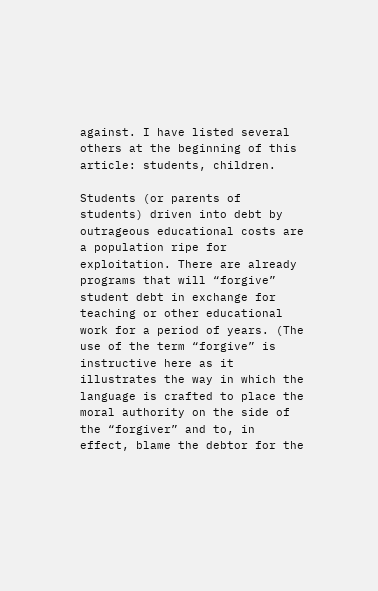against. I have listed several others at the beginning of this article: students, children.

Students (or parents of students) driven into debt by outrageous educational costs are a population ripe for exploitation. There are already programs that will “forgive” student debt in exchange for teaching or other educational work for a period of years. (The use of the term “forgive” is instructive here as it illustrates the way in which the language is crafted to place the moral authority on the side of the “forgiver” and to, in effect, blame the debtor for the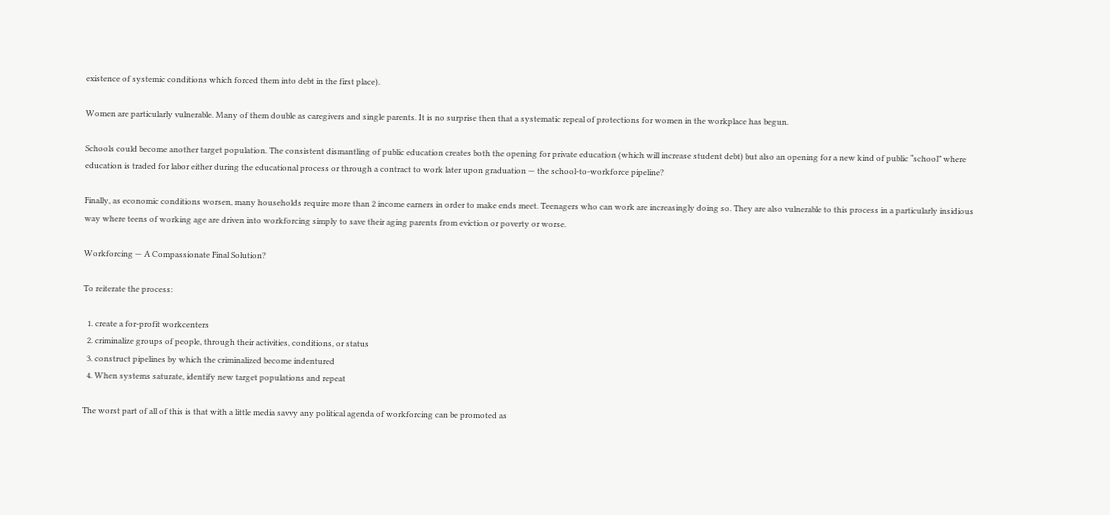existence of systemic conditions which forced them into debt in the first place).

Women are particularly vulnerable. Many of them double as caregivers and single parents. It is no surprise then that a systematic repeal of protections for women in the workplace has begun.

Schools could become another target population. The consistent dismantling of public education creates both the opening for private education (which will increase student debt) but also an opening for a new kind of public “school” where education is traded for labor either during the educational process or through a contract to work later upon graduation — the school-to-workforce pipeline?

Finally, as economic conditions worsen, many households require more than 2 income earners in order to make ends meet. Teenagers who can work are increasingly doing so. They are also vulnerable to this process in a particularly insidious way where teens of working age are driven into workforcing simply to save their aging parents from eviction or poverty or worse.

Workforcing — A Compassionate Final Solution?

To reiterate the process:

  1. create a for-profit workcenters
  2. criminalize groups of people, through their activities, conditions, or status
  3. construct pipelines by which the criminalized become indentured
  4. When systems saturate, identify new target populations and repeat

The worst part of all of this is that with a little media savvy any political agenda of workforcing can be promoted as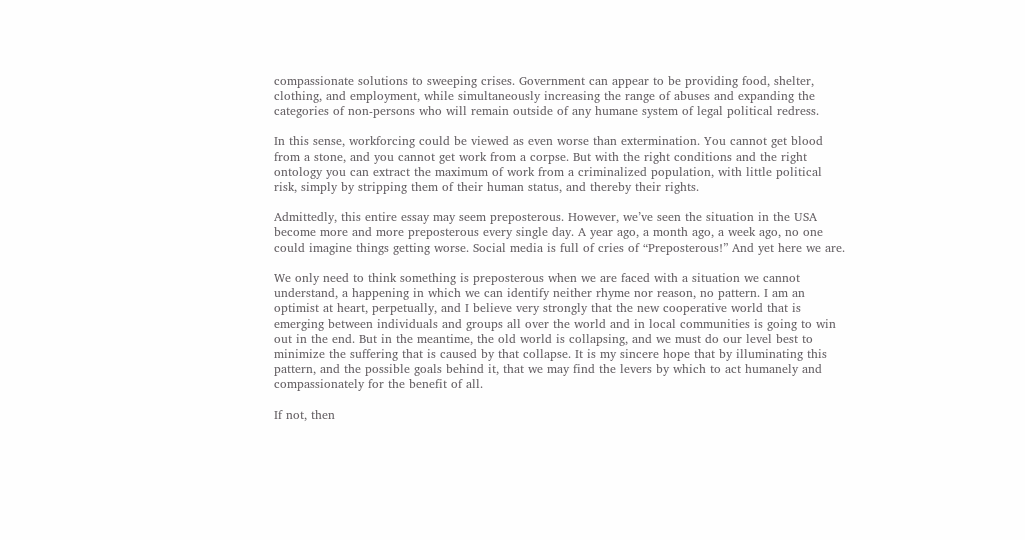compassionate solutions to sweeping crises. Government can appear to be providing food, shelter, clothing, and employment, while simultaneously increasing the range of abuses and expanding the categories of non-persons who will remain outside of any humane system of legal political redress.

In this sense, workforcing could be viewed as even worse than extermination. You cannot get blood from a stone, and you cannot get work from a corpse. But with the right conditions and the right ontology you can extract the maximum of work from a criminalized population, with little political risk, simply by stripping them of their human status, and thereby their rights.

Admittedly, this entire essay may seem preposterous. However, we’ve seen the situation in the USA become more and more preposterous every single day. A year ago, a month ago, a week ago, no one could imagine things getting worse. Social media is full of cries of “Preposterous!” And yet here we are.

We only need to think something is preposterous when we are faced with a situation we cannot understand, a happening in which we can identify neither rhyme nor reason, no pattern. I am an optimist at heart, perpetually, and I believe very strongly that the new cooperative world that is emerging between individuals and groups all over the world and in local communities is going to win out in the end. But in the meantime, the old world is collapsing, and we must do our level best to minimize the suffering that is caused by that collapse. It is my sincere hope that by illuminating this pattern, and the possible goals behind it, that we may find the levers by which to act humanely and compassionately for the benefit of all.

If not, then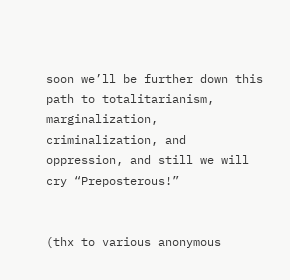soon we’ll be further down this path to totalitarianism, marginalization, criminalization, and oppression, and still we will cry “Preposterous!”


(thx to various anonymous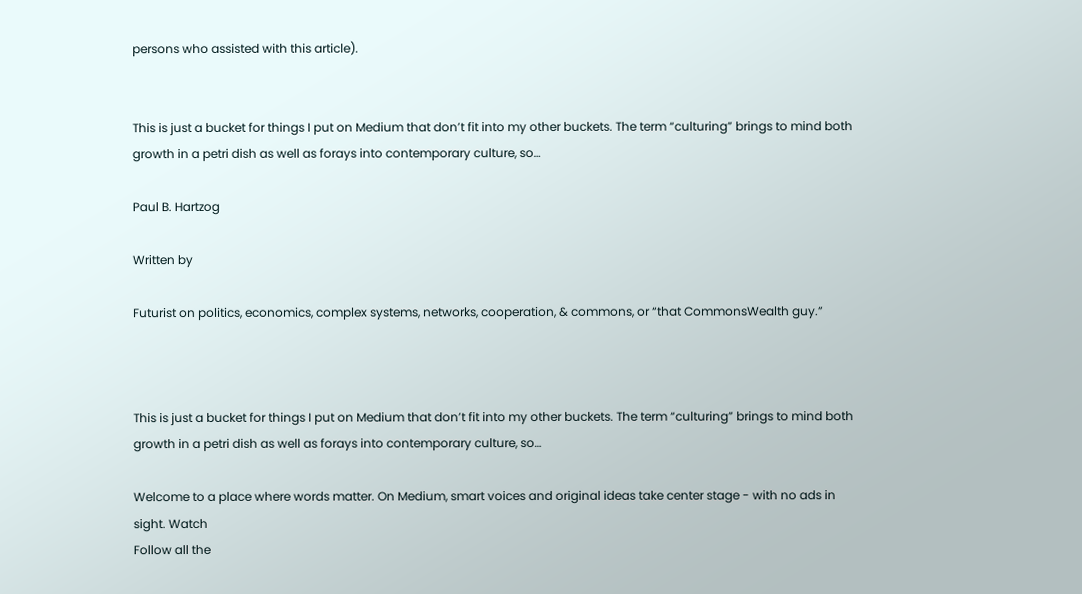persons who assisted with this article).


This is just a bucket for things I put on Medium that don’t fit into my other buckets. The term “culturing” brings to mind both growth in a petri dish as well as forays into contemporary culture, so…

Paul B. Hartzog

Written by

Futurist on politics, economics, complex systems, networks, cooperation, & commons, or “that CommonsWealth guy.”



This is just a bucket for things I put on Medium that don’t fit into my other buckets. The term “culturing” brings to mind both growth in a petri dish as well as forays into contemporary culture, so…

Welcome to a place where words matter. On Medium, smart voices and original ideas take center stage - with no ads in sight. Watch
Follow all the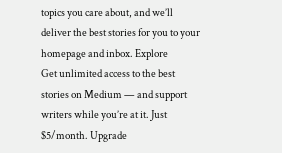topics you care about, and we’ll deliver the best stories for you to your homepage and inbox. Explore
Get unlimited access to the best stories on Medium — and support writers while you’re at it. Just $5/month. Upgrade